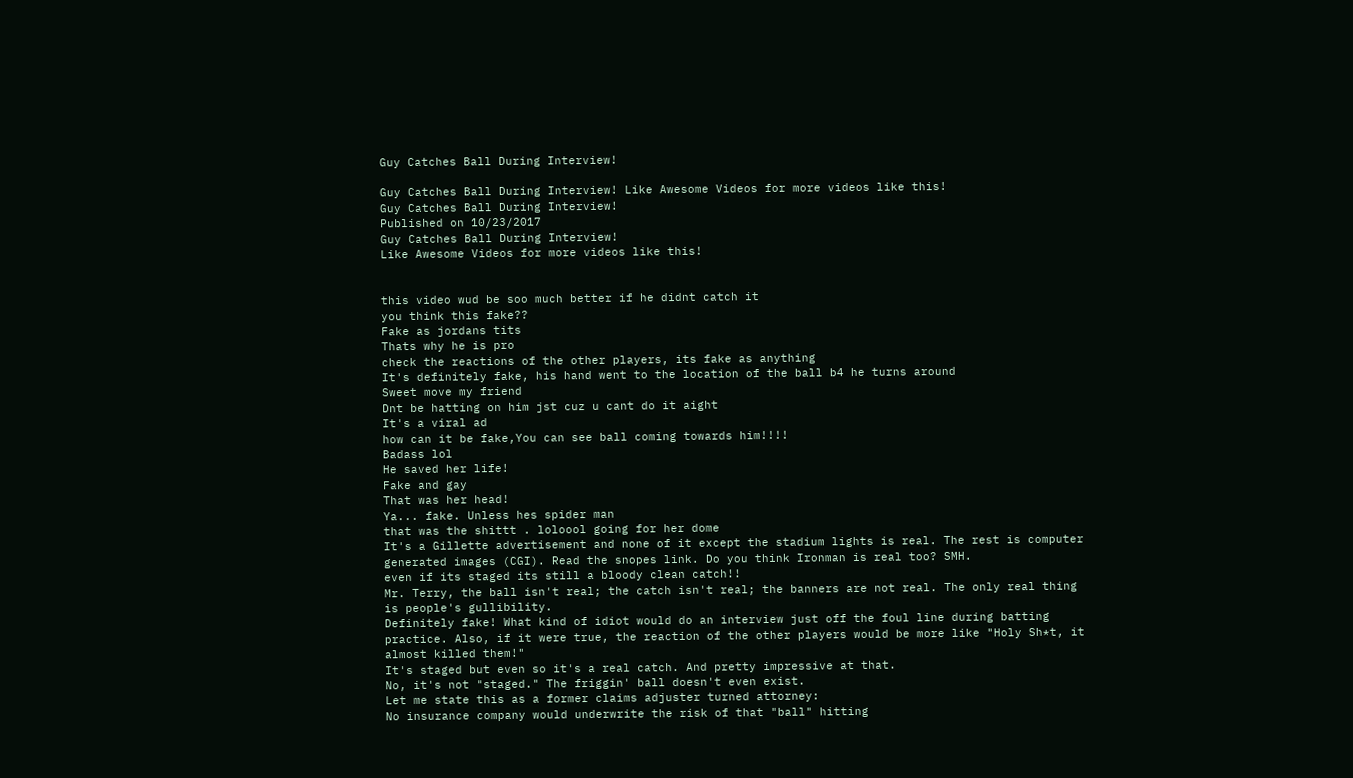Guy Catches Ball During Interview!

Guy Catches Ball During Interview! Like Awesome Videos for more videos like this!
Guy Catches Ball During Interview!
Published on 10/23/2017
Guy Catches Ball During Interview!
Like Awesome Videos for more videos like this!


this video wud be soo much better if he didnt catch it
you think this fake??
Fake as jordans tits
Thats why he is pro
check the reactions of the other players, its fake as anything
It's definitely fake, his hand went to the location of the ball b4 he turns around
Sweet move my friend
Dnt be hatting on him jst cuz u cant do it aight
It's a viral ad
how can it be fake,You can see ball coming towards him!!!!
Badass lol
He saved her life!
Fake and gay
That was her head!
Ya... fake. Unless hes spider man
that was the shittt . loloool going for her dome
It's a Gillette advertisement and none of it except the stadium lights is real. The rest is computer generated images (CGI). Read the snopes link. Do you think Ironman is real too? SMH.
even if its staged its still a bloody clean catch!!
Mr. Terry, the ball isn't real; the catch isn't real; the banners are not real. The only real thing is people's gullibility.
Definitely fake! What kind of idiot would do an interview just off the foul line during batting practice. Also, if it were true, the reaction of the other players would be more like "Holy Sh*t, it almost killed them!"
It's staged but even so it's a real catch. And pretty impressive at that.
No, it's not "staged." The friggin' ball doesn't even exist.
Let me state this as a former claims adjuster turned attorney:
No insurance company would underwrite the risk of that "ball" hitting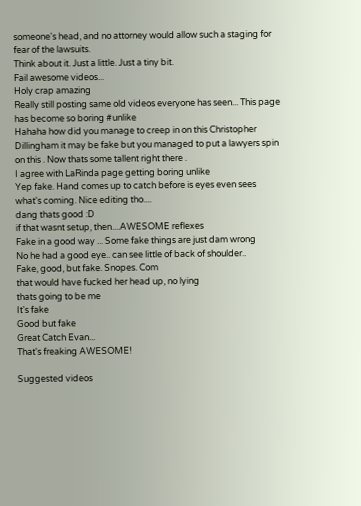someone's head, and no attorney would allow such a staging for fear of the lawsuits.
Think about it. Just a little. Just a tiny bit.
Fail awesome videos...
Holy crap amazing
Really still posting same old videos everyone has seen... This page has become so boring #unlike
Hahaha how did you manage to creep in on this Christopher Dillingham it may be fake but you managed to put a lawyers spin on this . Now thats some tallent right there .
I agree with LaRinda page getting boring unlike
Yep fake. Hand comes up to catch before is eyes even sees what's coming. Nice editing tho....
dang thats good :D
if that wasnt setup, then....AWESOME reflexes
Fake in a good way ... Some fake things are just dam wrong
No he had a good eye.. can see little of back of shoulder..
Fake, good, but fake. Snopes. Com
that would have fucked her head up, no lying
thats going to be me
It's fake
Good but fake
Great Catch Evan...
That's freaking AWESOME!

Suggested videos